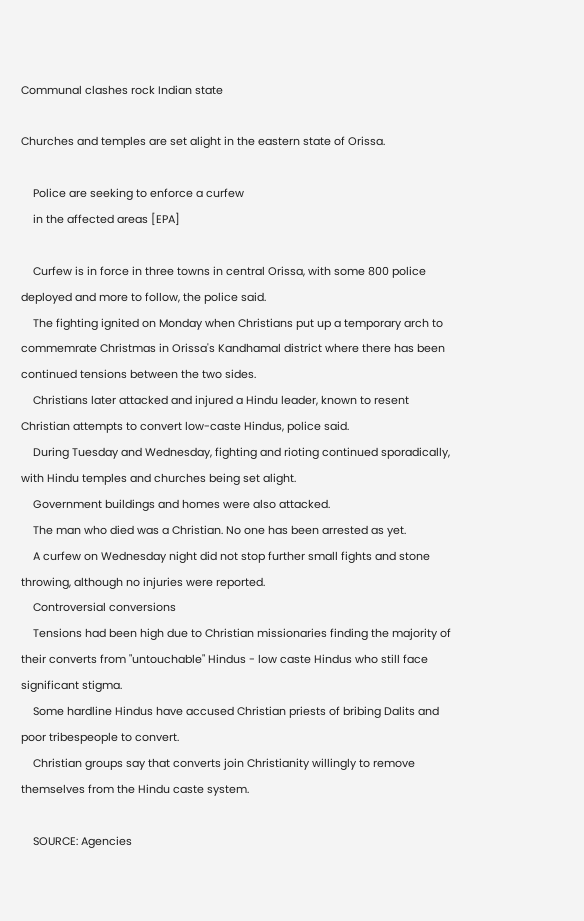Communal clashes rock Indian state

Churches and temples are set alight in the eastern state of Orissa.

    Police are seeking to enforce a curfew
    in the affected areas [EPA]

    Curfew is in force in three towns in central Orissa, with some 800 police deployed and more to follow, the police said.
    The fighting ignited on Monday when Christians put up a temporary arch to commemrate Christmas in Orissa's Kandhamal district where there has been continued tensions between the two sides.
    Christians later attacked and injured a Hindu leader, known to resent Christian attempts to convert low-caste Hindus, police said.
    During Tuesday and Wednesday, fighting and rioting continued sporadically, with Hindu temples and churches being set alight.
    Government buildings and homes were also attacked.
    The man who died was a Christian. No one has been arrested as yet.
    A curfew on Wednesday night did not stop further small fights and stone throwing, although no injuries were reported.
    Controversial conversions
    Tensions had been high due to Christian missionaries finding the majority of their converts from "untouchable" Hindus - low caste Hindus who still face significant stigma.
    Some hardline Hindus have accused Christian priests of bribing Dalits and poor tribespeople to convert.
    Christian groups say that converts join Christianity willingly to remove themselves from the Hindu caste system.

    SOURCE: Agencies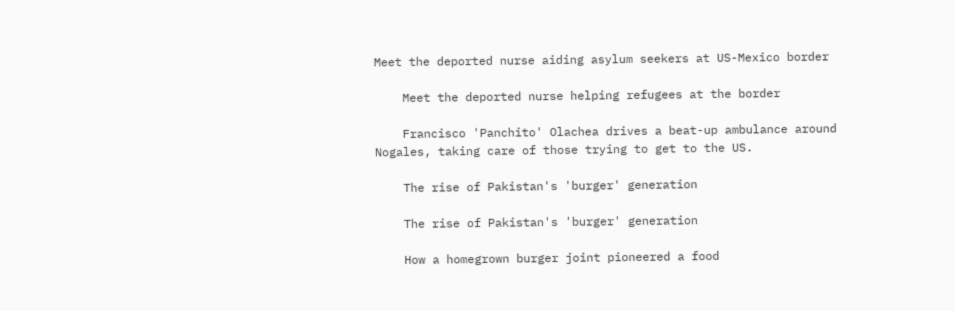Meet the deported nurse aiding asylum seekers at US-Mexico border

    Meet the deported nurse helping refugees at the border

    Francisco 'Panchito' Olachea drives a beat-up ambulance around Nogales, taking care of those trying to get to the US.

    The rise of Pakistan's 'burger' generation

    The rise of Pakistan's 'burger' generation

    How a homegrown burger joint pioneered a food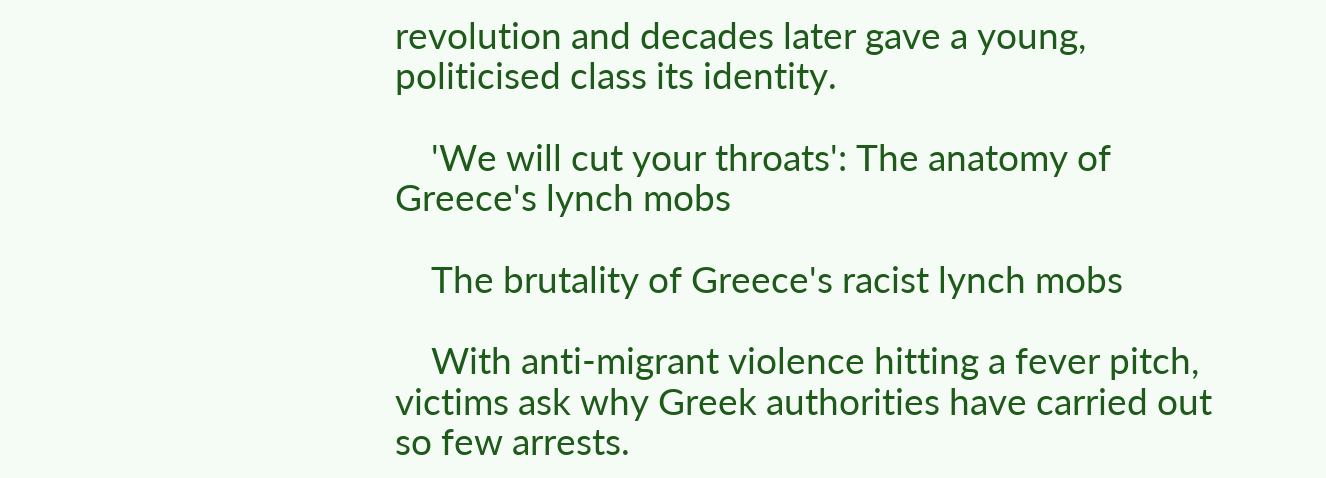revolution and decades later gave a young, politicised class its identity.

    'We will cut your throats': The anatomy of Greece's lynch mobs

    The brutality of Greece's racist lynch mobs

    With anti-migrant violence hitting a fever pitch, victims ask why Greek authorities have carried out so few arrests.